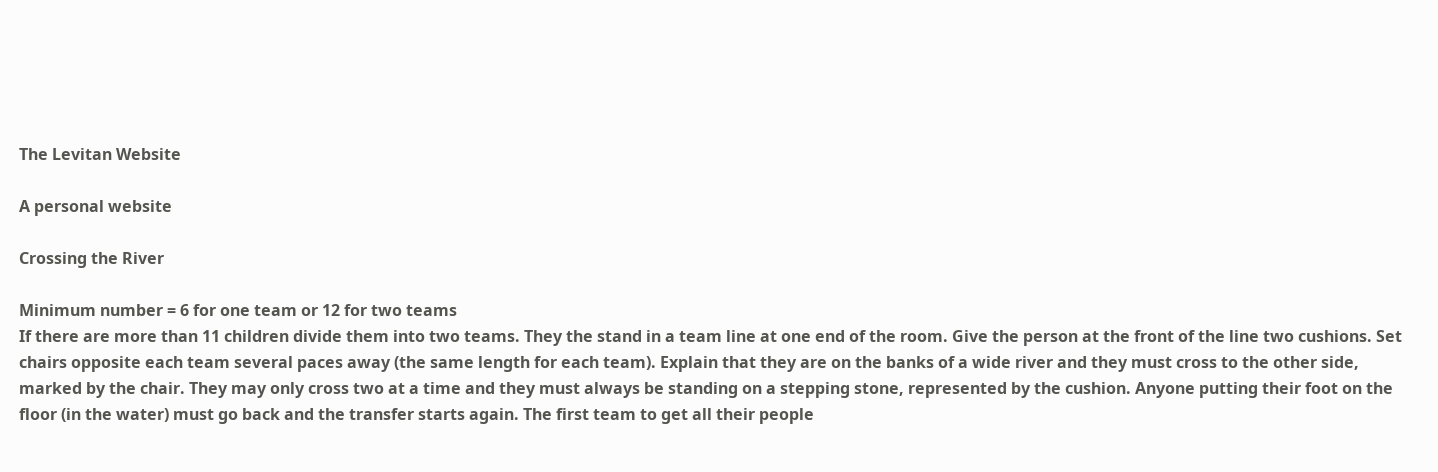The Levitan Website

A personal website

Crossing the River

Minimum number = 6 for one team or 12 for two teams
If there are more than 11 children divide them into two teams. They the stand in a team line at one end of the room. Give the person at the front of the line two cushions. Set chairs opposite each team several paces away (the same length for each team). Explain that they are on the banks of a wide river and they must cross to the other side, marked by the chair. They may only cross two at a time and they must always be standing on a stepping stone, represented by the cushion. Anyone putting their foot on the floor (in the water) must go back and the transfer starts again. The first team to get all their people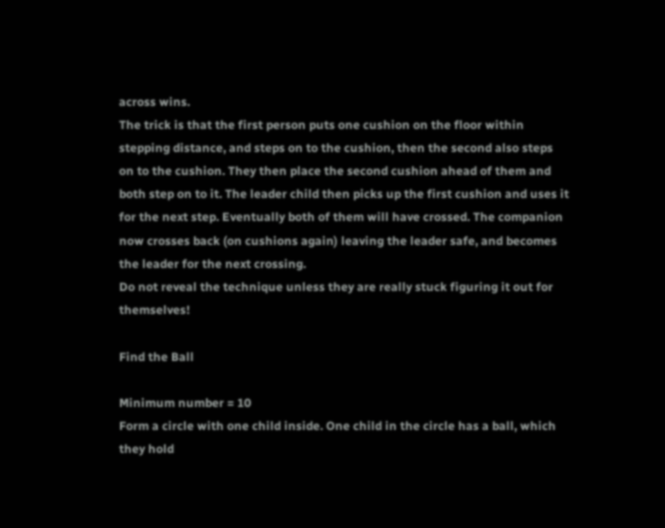across wins.
The trick is that the first person puts one cushion on the floor within stepping distance, and steps on to the cushion, then the second also steps on to the cushion. They then place the second cushion ahead of them and both step on to it. The leader child then picks up the first cushion and uses it for the next step. Eventually both of them will have crossed. The companion now crosses back (on cushions again) leaving the leader safe, and becomes the leader for the next crossing.
Do not reveal the technique unless they are really stuck figuring it out for themselves!

Find the Ball

Minimum number = 10
Form a circle with one child inside. One child in the circle has a ball, which they hold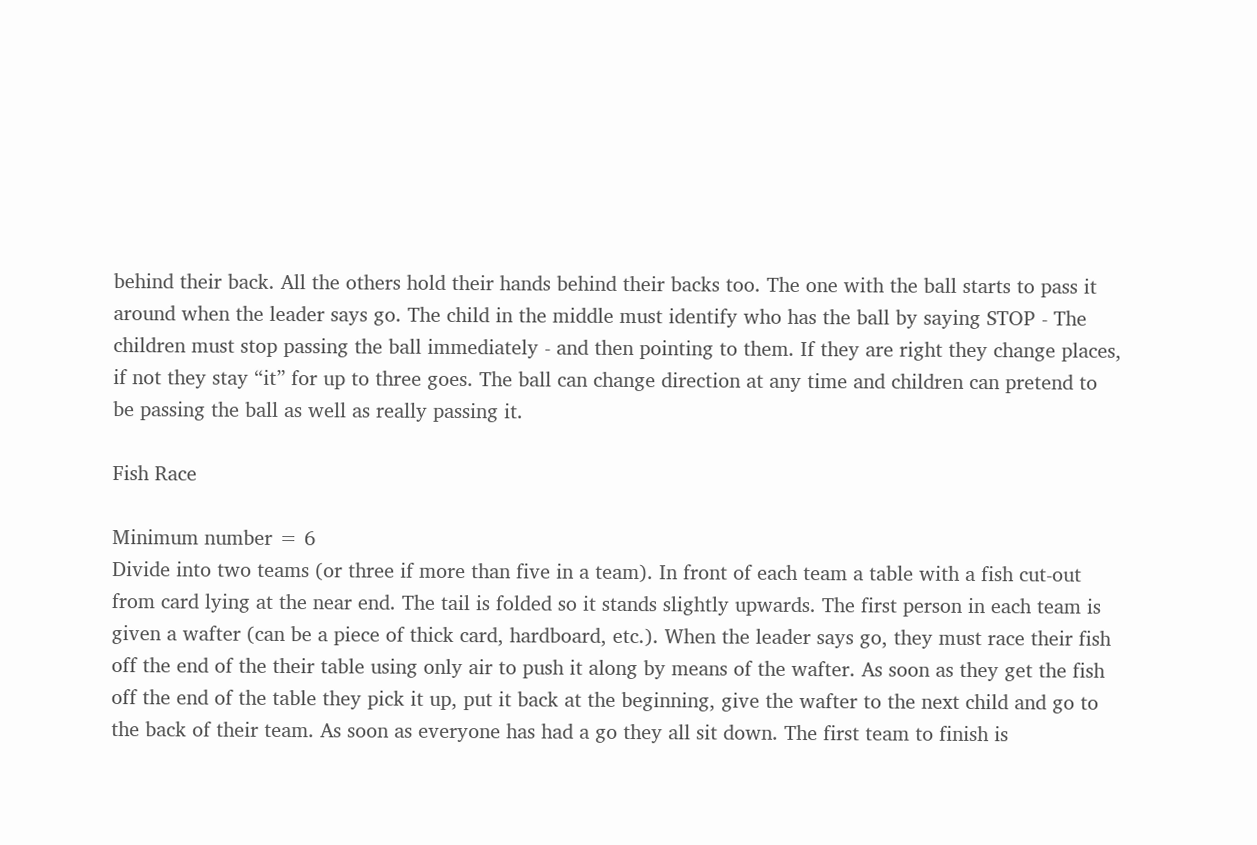behind their back. All the others hold their hands behind their backs too. The one with the ball starts to pass it around when the leader says go. The child in the middle must identify who has the ball by saying STOP - The children must stop passing the ball immediately - and then pointing to them. If they are right they change places, if not they stay “it” for up to three goes. The ball can change direction at any time and children can pretend to be passing the ball as well as really passing it.

Fish Race

Minimum number = 6
Divide into two teams (or three if more than five in a team). In front of each team a table with a fish cut-out from card lying at the near end. The tail is folded so it stands slightly upwards. The first person in each team is given a wafter (can be a piece of thick card, hardboard, etc.). When the leader says go, they must race their fish off the end of the their table using only air to push it along by means of the wafter. As soon as they get the fish off the end of the table they pick it up, put it back at the beginning, give the wafter to the next child and go to the back of their team. As soon as everyone has had a go they all sit down. The first team to finish is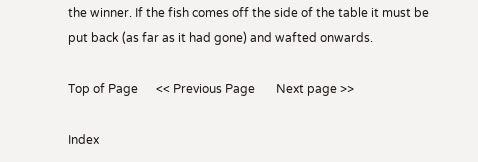the winner. If the fish comes off the side of the table it must be put back (as far as it had gone) and wafted onwards.

Top of Page      << Previous Page       Next page >>

Index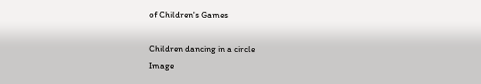of Children's Games

Children dancing in a circle
Image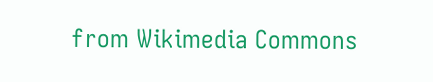from Wikimedia Commons